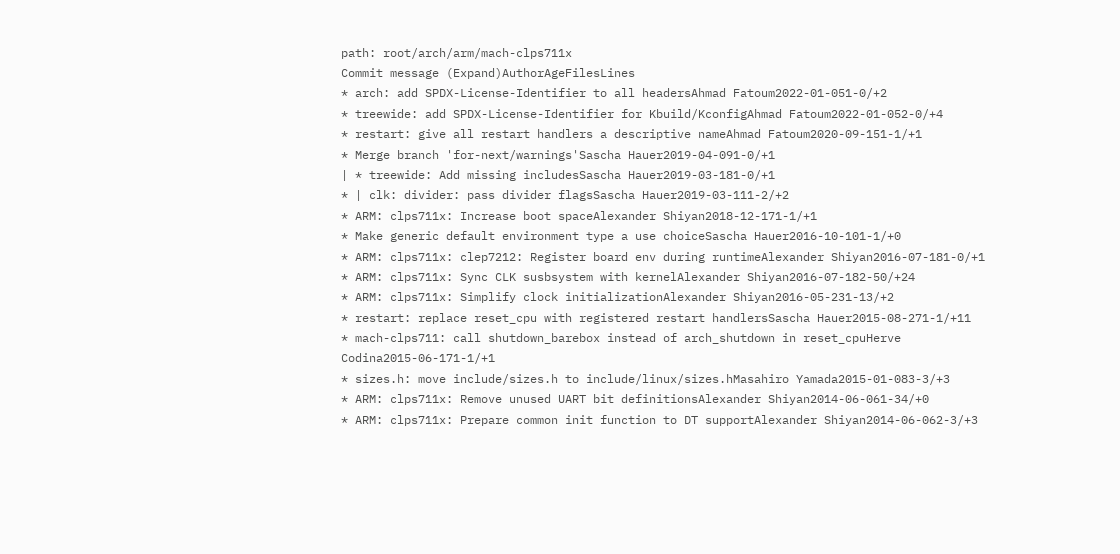path: root/arch/arm/mach-clps711x
Commit message (Expand)AuthorAgeFilesLines
* arch: add SPDX-License-Identifier to all headersAhmad Fatoum2022-01-051-0/+2
* treewide: add SPDX-License-Identifier for Kbuild/KconfigAhmad Fatoum2022-01-052-0/+4
* restart: give all restart handlers a descriptive nameAhmad Fatoum2020-09-151-1/+1
* Merge branch 'for-next/warnings'Sascha Hauer2019-04-091-0/+1
| * treewide: Add missing includesSascha Hauer2019-03-181-0/+1
* | clk: divider: pass divider flagsSascha Hauer2019-03-111-2/+2
* ARM: clps711x: Increase boot spaceAlexander Shiyan2018-12-171-1/+1
* Make generic default environment type a use choiceSascha Hauer2016-10-101-1/+0
* ARM: clps711x: clep7212: Register board env during runtimeAlexander Shiyan2016-07-181-0/+1
* ARM: clps711x: Sync CLK susbsystem with kernelAlexander Shiyan2016-07-182-50/+24
* ARM: clps711x: Simplify clock initializationAlexander Shiyan2016-05-231-13/+2
* restart: replace reset_cpu with registered restart handlersSascha Hauer2015-08-271-1/+11
* mach-clps711: call shutdown_barebox instead of arch_shutdown in reset_cpuHerve Codina2015-06-171-1/+1
* sizes.h: move include/sizes.h to include/linux/sizes.hMasahiro Yamada2015-01-083-3/+3
* ARM: clps711x: Remove unused UART bit definitionsAlexander Shiyan2014-06-061-34/+0
* ARM: clps711x: Prepare common init function to DT supportAlexander Shiyan2014-06-062-3/+3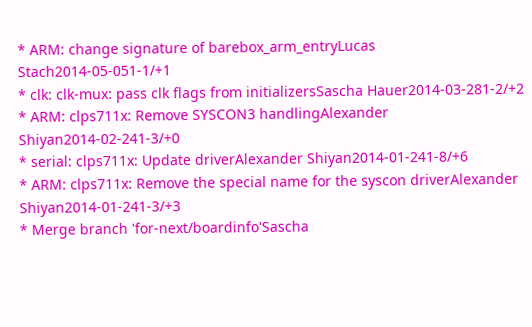* ARM: change signature of barebox_arm_entryLucas Stach2014-05-051-1/+1
* clk: clk-mux: pass clk flags from initializersSascha Hauer2014-03-281-2/+2
* ARM: clps711x: Remove SYSCON3 handlingAlexander Shiyan2014-02-241-3/+0
* serial: clps711x: Update driverAlexander Shiyan2014-01-241-8/+6
* ARM: clps711x: Remove the special name for the syscon driverAlexander Shiyan2014-01-241-3/+3
* Merge branch 'for-next/boardinfo'Sascha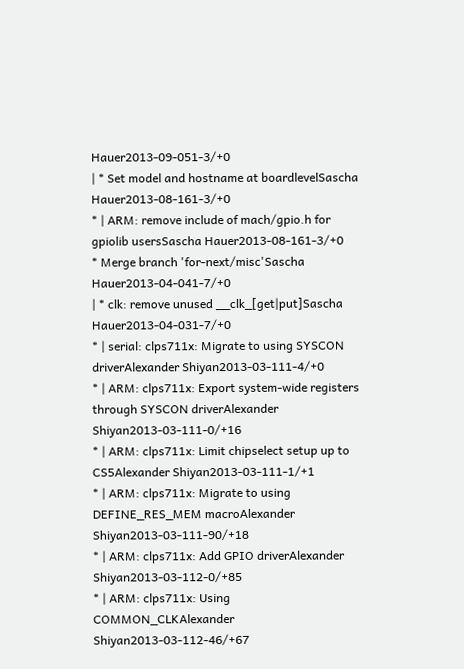Hauer2013-09-051-3/+0
| * Set model and hostname at boardlevelSascha Hauer2013-08-161-3/+0
* | ARM: remove include of mach/gpio.h for gpiolib usersSascha Hauer2013-08-161-3/+0
* Merge branch 'for-next/misc'Sascha Hauer2013-04-041-7/+0
| * clk: remove unused __clk_[get|put]Sascha Hauer2013-04-031-7/+0
* | serial: clps711x: Migrate to using SYSCON driverAlexander Shiyan2013-03-111-4/+0
* | ARM: clps711x: Export system-wide registers through SYSCON driverAlexander Shiyan2013-03-111-0/+16
* | ARM: clps711x: Limit chipselect setup up to CS5Alexander Shiyan2013-03-111-1/+1
* | ARM: clps711x: Migrate to using DEFINE_RES_MEM macroAlexander Shiyan2013-03-111-90/+18
* | ARM: clps711x: Add GPIO driverAlexander Shiyan2013-03-112-0/+85
* | ARM: clps711x: Using COMMON_CLKAlexander Shiyan2013-03-112-46/+67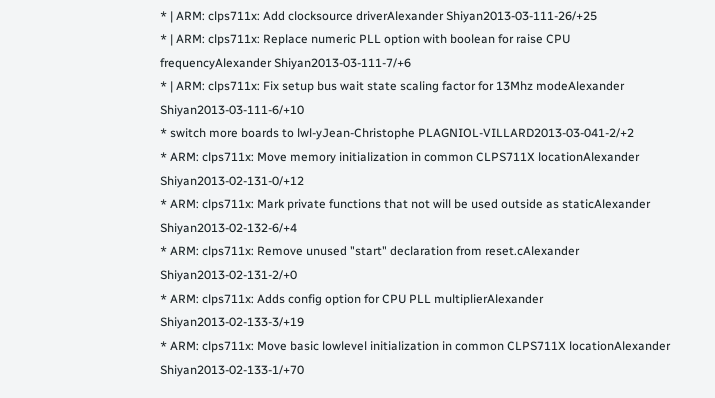* | ARM: clps711x: Add clocksource driverAlexander Shiyan2013-03-111-26/+25
* | ARM: clps711x: Replace numeric PLL option with boolean for raise CPU frequencyAlexander Shiyan2013-03-111-7/+6
* | ARM: clps711x: Fix setup bus wait state scaling factor for 13Mhz modeAlexander Shiyan2013-03-111-6/+10
* switch more boards to lwl-yJean-Christophe PLAGNIOL-VILLARD2013-03-041-2/+2
* ARM: clps711x: Move memory initialization in common CLPS711X locationAlexander Shiyan2013-02-131-0/+12
* ARM: clps711x: Mark private functions that not will be used outside as staticAlexander Shiyan2013-02-132-6/+4
* ARM: clps711x: Remove unused "start" declaration from reset.cAlexander Shiyan2013-02-131-2/+0
* ARM: clps711x: Adds config option for CPU PLL multiplierAlexander Shiyan2013-02-133-3/+19
* ARM: clps711x: Move basic lowlevel initialization in common CLPS711X locationAlexander Shiyan2013-02-133-1/+70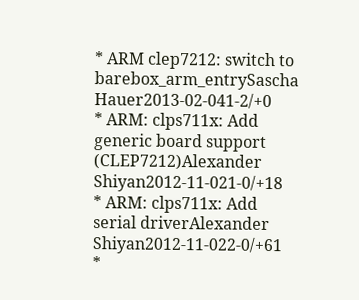* ARM clep7212: switch to barebox_arm_entrySascha Hauer2013-02-041-2/+0
* ARM: clps711x: Add generic board support (CLEP7212)Alexander Shiyan2012-11-021-0/+18
* ARM: clps711x: Add serial driverAlexander Shiyan2012-11-022-0/+61
*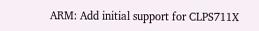ARM: Add initial support for CLPS711X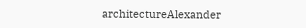architectureAlexander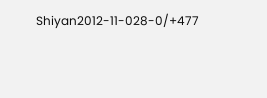Shiyan2012-11-028-0/+477